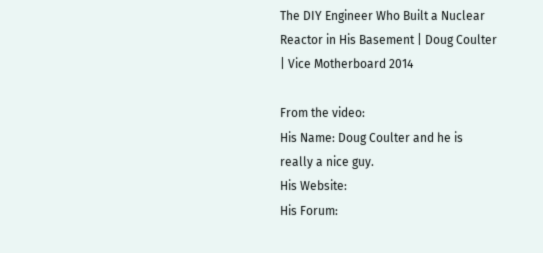The DIY Engineer Who Built a Nuclear Reactor in His Basement | Doug Coulter | Vice Motherboard 2014

From the video:
His Name: Doug Coulter and he is really a nice guy.
His Website:
His Forum: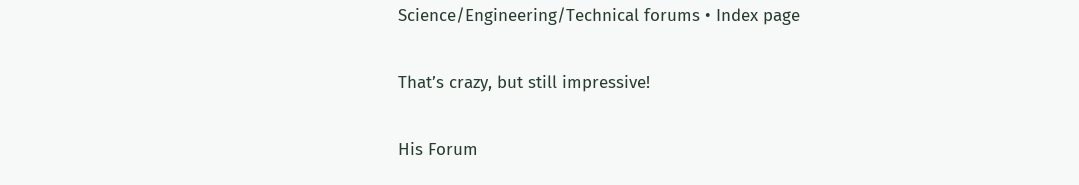Science/Engineering/Technical forums • Index page

That’s crazy, but still impressive!

His Forum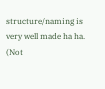structure/naming is very well made ha ha.
(Not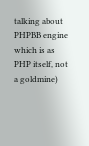talking about PHPBB engine which is as PHP itself, not a goldmine)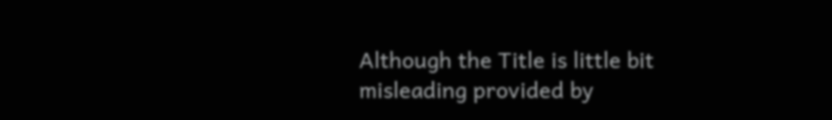Although the Title is little bit misleading provided by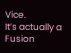Vice.
It’s actually a Fusion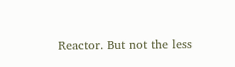Reactor. But not the less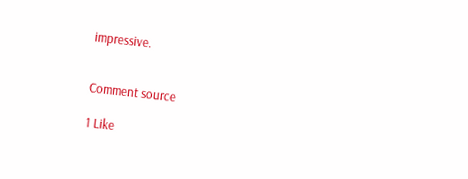impressive.


Comment source

1 Like